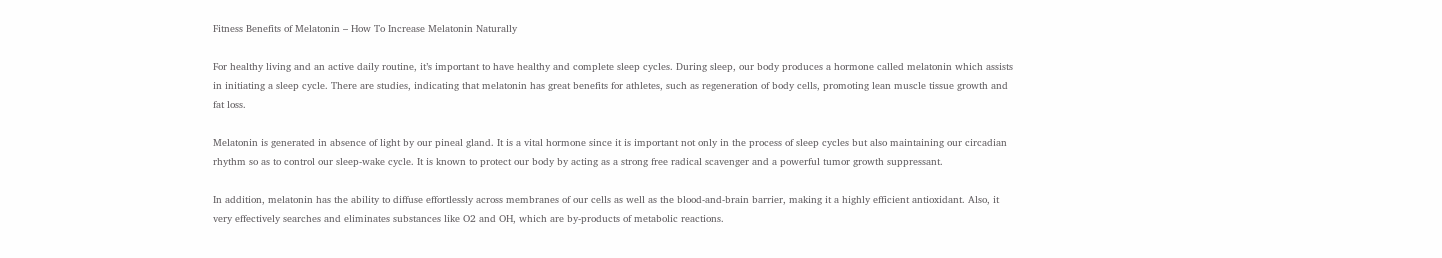Fitness Benefits of Melatonin – How To Increase Melatonin Naturally

For healthy living and an active daily routine, it’s important to have healthy and complete sleep cycles. During sleep, our body produces a hormone called melatonin which assists in initiating a sleep cycle. There are studies, indicating that melatonin has great benefits for athletes, such as regeneration of body cells, promoting lean muscle tissue growth and fat loss.

Melatonin is generated in absence of light by our pineal gland. It is a vital hormone since it is important not only in the process of sleep cycles but also maintaining our circadian rhythm so as to control our sleep-wake cycle. It is known to protect our body by acting as a strong free radical scavenger and a powerful tumor growth suppressant.

In addition, melatonin has the ability to diffuse effortlessly across membranes of our cells as well as the blood-and-brain barrier, making it a highly efficient antioxidant. Also, it very effectively searches and eliminates substances like O2 and OH, which are by-products of metabolic reactions.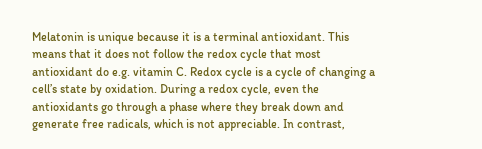Melatonin is unique because it is a terminal antioxidant. This means that it does not follow the redox cycle that most antioxidant do e.g. vitamin C. Redox cycle is a cycle of changing a cell’s state by oxidation. During a redox cycle, even the antioxidants go through a phase where they break down and generate free radicals, which is not appreciable. In contrast,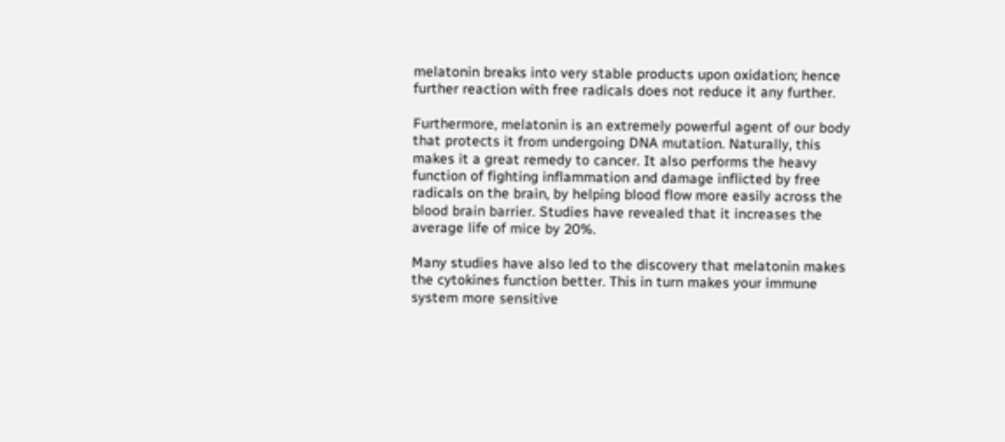melatonin breaks into very stable products upon oxidation; hence further reaction with free radicals does not reduce it any further.

Furthermore, melatonin is an extremely powerful agent of our body that protects it from undergoing DNA mutation. Naturally, this makes it a great remedy to cancer. It also performs the heavy function of fighting inflammation and damage inflicted by free radicals on the brain, by helping blood flow more easily across the blood brain barrier. Studies have revealed that it increases the average life of mice by 20%.

Many studies have also led to the discovery that melatonin makes the cytokines function better. This in turn makes your immune system more sensitive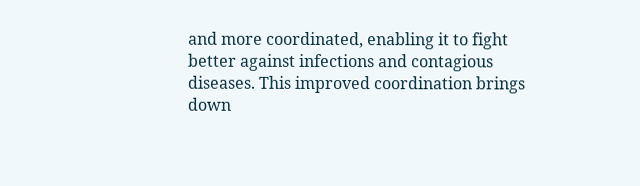and more coordinated, enabling it to fight better against infections and contagious diseases. This improved coordination brings down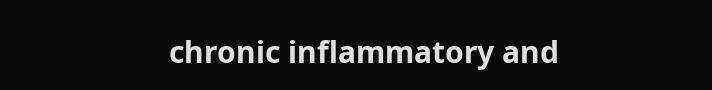chronic inflammatory and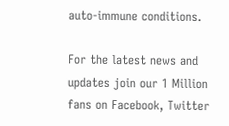auto-immune conditions.

For the latest news and updates join our 1 Million fans on Facebook, Twitter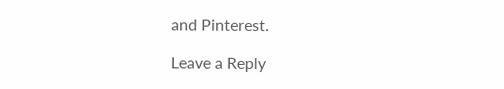and Pinterest.

Leave a Reply